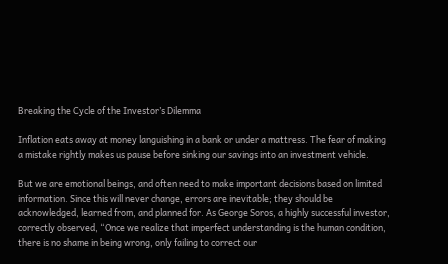Breaking the Cycle of the Investor’s Dilemma

Inflation eats away at money languishing in a bank or under a mattress. The fear of making a mistake rightly makes us pause before sinking our savings into an investment vehicle.

But we are emotional beings, and often need to make important decisions based on limited information. Since this will never change, errors are inevitable; they should be acknowledged, learned from, and planned for. As George Soros, a highly successful investor, correctly observed, “Once we realize that imperfect understanding is the human condition, there is no shame in being wrong, only failing to correct our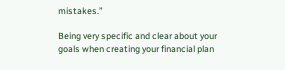mistakes.”

Being very specific and clear about your goals when creating your financial plan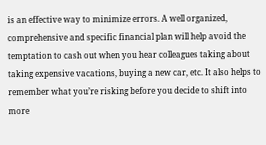is an effective way to minimize errors. A well organized, comprehensive and specific financial plan will help avoid the temptation to cash out when you hear colleagues taking about taking expensive vacations, buying a new car, etc. It also helps to remember what you’re risking before you decide to shift into more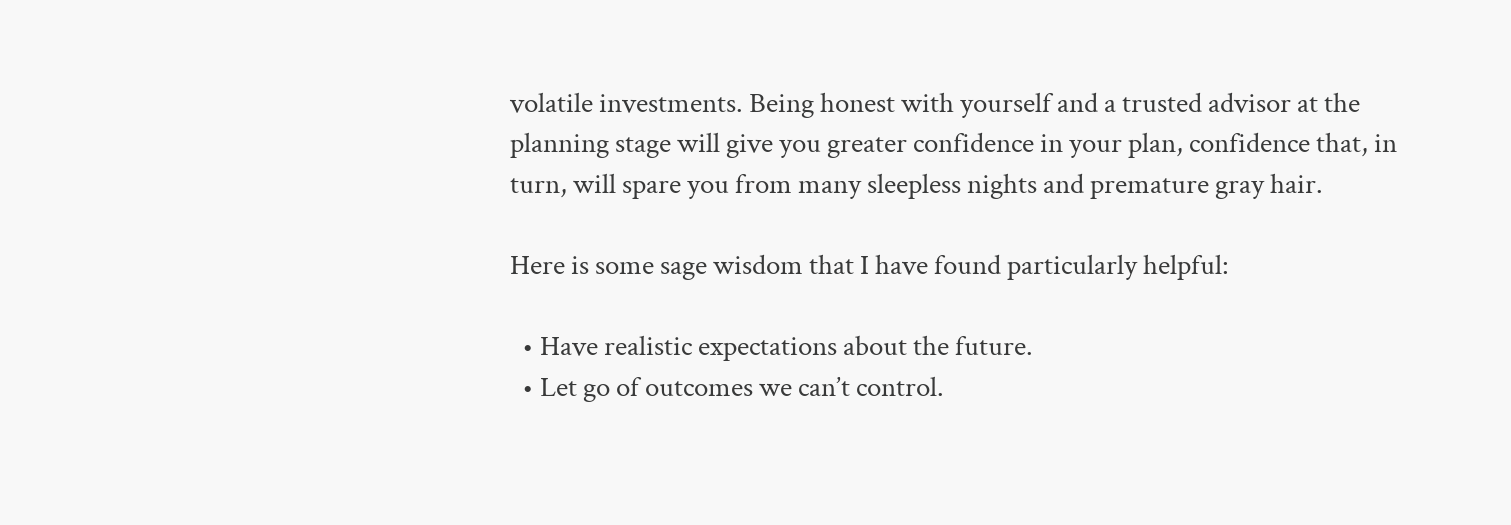volatile investments. Being honest with yourself and a trusted advisor at the planning stage will give you greater confidence in your plan, confidence that, in turn, will spare you from many sleepless nights and premature gray hair.

Here is some sage wisdom that I have found particularly helpful:

  • Have realistic expectations about the future.
  • Let go of outcomes we can’t control.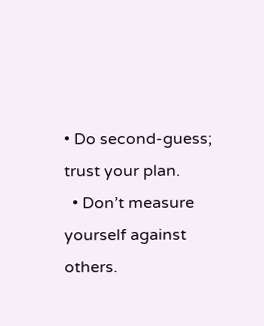• Do second-guess; trust your plan.
  • Don’t measure yourself against others.